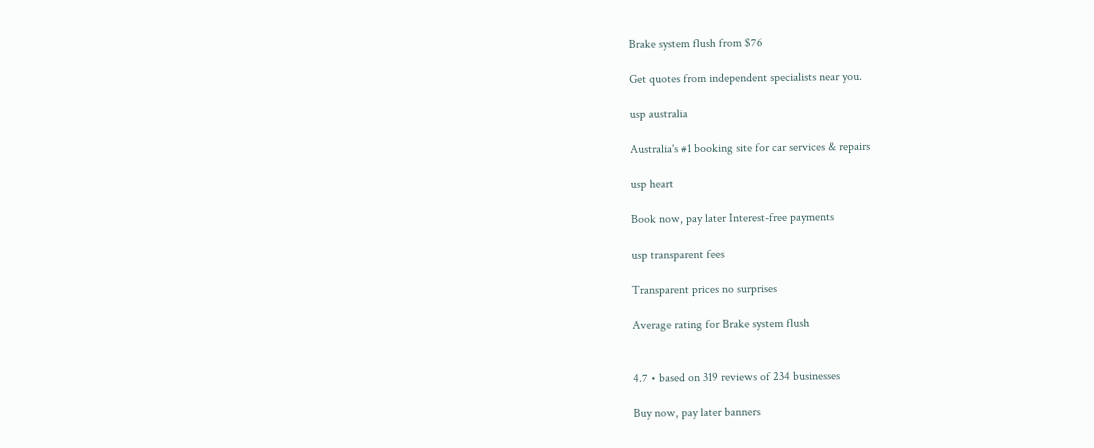Brake system flush from $76

Get quotes from independent specialists near you.

usp australia

Australia's #1 booking site for car services & repairs

usp heart

Book now, pay later Interest-free payments

usp transparent fees

Transparent prices no surprises

Average rating for Brake system flush


4.7 • based on 319 reviews of 234 businesses

Buy now, pay later banners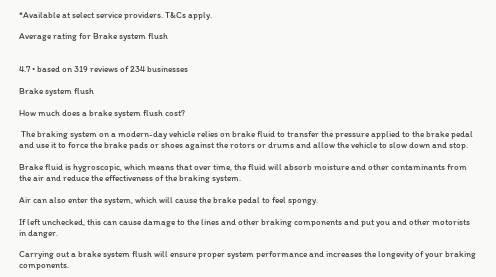*Available at select service providers. T&Cs apply.

Average rating for Brake system flush


4.7 • based on 319 reviews of 234 businesses

Brake system flush

How much does a brake system flush cost?

 The braking system on a modern-day vehicle relies on brake fluid to transfer the pressure applied to the brake pedal and use it to force the brake pads or shoes against the rotors or drums and allow the vehicle to slow down and stop.

Brake fluid is hygroscopic, which means that over time, the fluid will absorb moisture and other contaminants from the air and reduce the effectiveness of the braking system.

Air can also enter the system, which will cause the brake pedal to feel spongy.

If left unchecked, this can cause damage to the lines and other braking components and put you and other motorists in danger.

Carrying out a brake system flush will ensure proper system performance and increases the longevity of your braking components.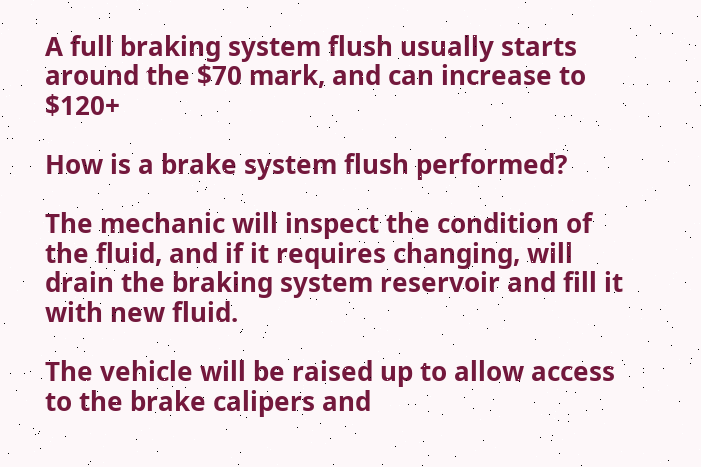A full braking system flush usually starts around the $70 mark, and can increase to $120+

How is a brake system flush performed?

The mechanic will inspect the condition of the fluid, and if it requires changing, will drain the braking system reservoir and fill it with new fluid.

The vehicle will be raised up to allow access to the brake calipers and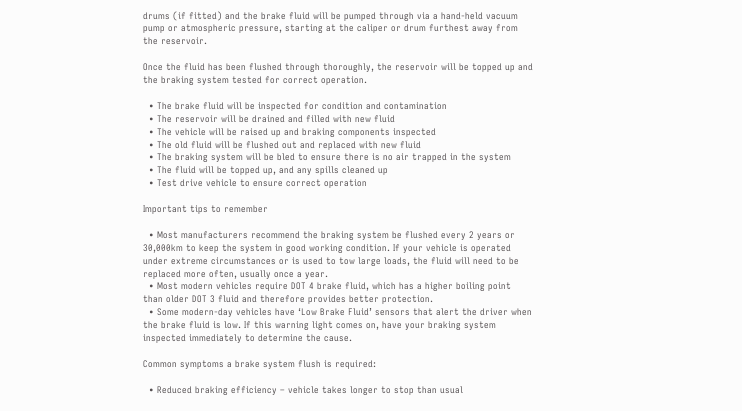drums (if fitted) and the brake fluid will be pumped through via a hand-held vacuum pump or atmospheric pressure, starting at the caliper or drum furthest away from the reservoir.

Once the fluid has been flushed through thoroughly, the reservoir will be topped up and the braking system tested for correct operation.

  • The brake fluid will be inspected for condition and contamination
  • The reservoir will be drained and filled with new fluid
  • The vehicle will be raised up and braking components inspected
  • The old fluid will be flushed out and replaced with new fluid
  • The braking system will be bled to ensure there is no air trapped in the system
  • The fluid will be topped up, and any spills cleaned up
  • Test drive vehicle to ensure correct operation

Important tips to remember

  • Most manufacturers recommend the braking system be flushed every 2 years or 30,000km to keep the system in good working condition. If your vehicle is operated under extreme circumstances or is used to tow large loads, the fluid will need to be replaced more often, usually once a year.
  • Most modern vehicles require DOT 4 brake fluid, which has a higher boiling point than older DOT 3 fluid and therefore provides better protection.
  • Some modern-day vehicles have ‘Low Brake Fluid’ sensors that alert the driver when the brake fluid is low. If this warning light comes on, have your braking system inspected immediately to determine the cause.

Common symptoms a brake system flush is required:

  • Reduced braking efficiency – vehicle takes longer to stop than usual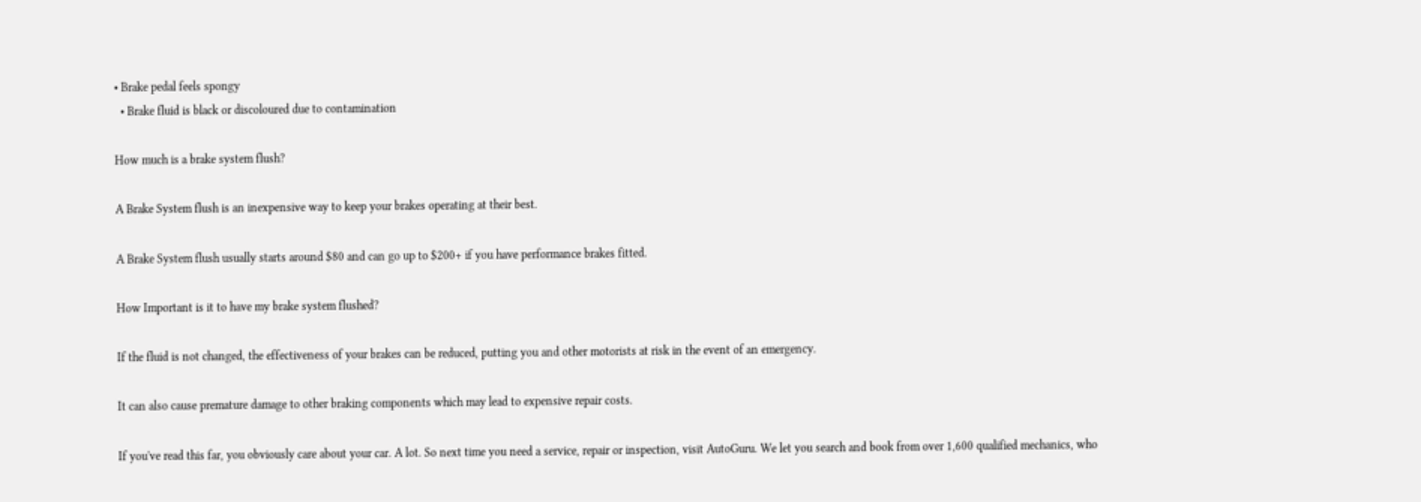• Brake pedal feels spongy
  • Brake fluid is black or discoloured due to contamination

How much is a brake system flush?

A Brake System flush is an inexpensive way to keep your brakes operating at their best.

A Brake System flush usually starts around $80 and can go up to $200+ if you have performance brakes fitted.

How Important is it to have my brake system flushed?

If the fluid is not changed, the effectiveness of your brakes can be reduced, putting you and other motorists at risk in the event of an emergency.

It can also cause premature damage to other braking components which may lead to expensive repair costs.

If you've read this far, you obviously care about your car. A lot. So next time you need a service, repair or inspection, visit AutoGuru. We let you search and book from over 1,600 qualified mechanics, who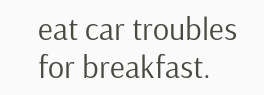eat car troubles for breakfast.